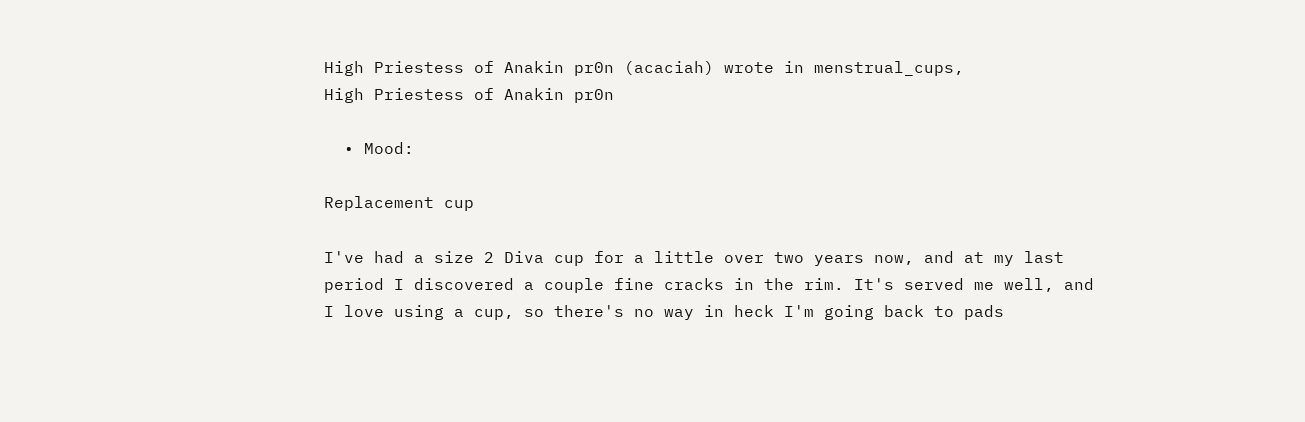High Priestess of Anakin pr0n (acaciah) wrote in menstrual_cups,
High Priestess of Anakin pr0n

  • Mood:

Replacement cup

I've had a size 2 Diva cup for a little over two years now, and at my last period I discovered a couple fine cracks in the rim. It's served me well, and I love using a cup, so there's no way in heck I'm going back to pads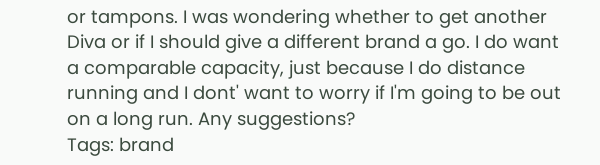or tampons. I was wondering whether to get another Diva or if I should give a different brand a go. I do want a comparable capacity, just because I do distance running and I dont' want to worry if I'm going to be out on a long run. Any suggestions?
Tags: brand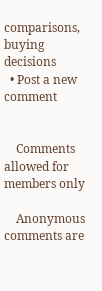comparisons, buying decisions
  • Post a new comment


    Comments allowed for members only

    Anonymous comments are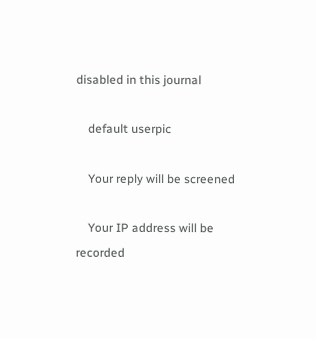disabled in this journal

    default userpic

    Your reply will be screened

    Your IP address will be recorded